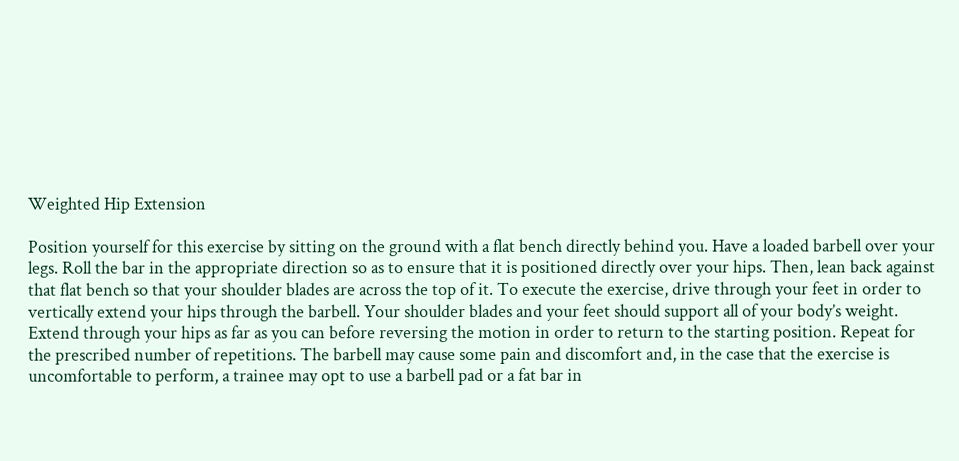Weighted Hip Extension

Position yourself for this exercise by sitting on the ground with a flat bench directly behind you. Have a loaded barbell over your legs. Roll the bar in the appropriate direction so as to ensure that it is positioned directly over your hips. Then, lean back against that flat bench so that your shoulder blades are across the top of it. To execute the exercise, drive through your feet in order to vertically extend your hips through the barbell. Your shoulder blades and your feet should support all of your body’s weight. Extend through your hips as far as you can before reversing the motion in order to return to the starting position. Repeat for the prescribed number of repetitions. The barbell may cause some pain and discomfort and, in the case that the exercise is uncomfortable to perform, a trainee may opt to use a barbell pad or a fat bar in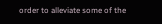order to alleviate some of the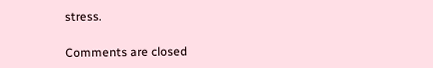stress.

Comments are closed